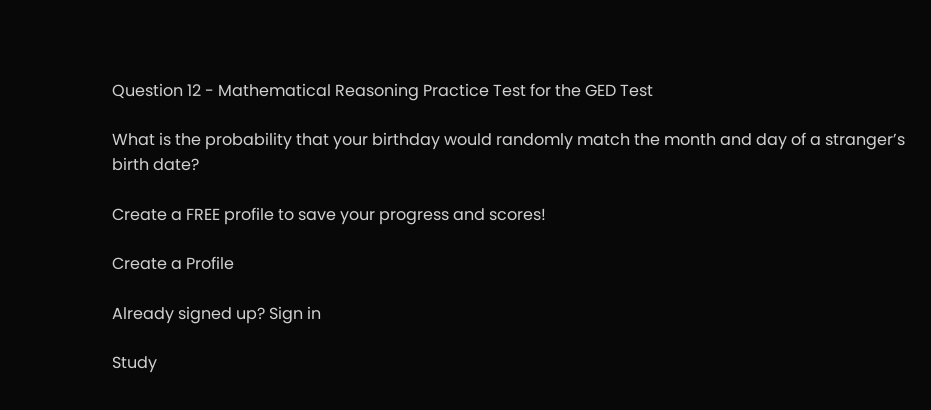Question 12 - Mathematical Reasoning Practice Test for the GED Test

What is the probability that your birthday would randomly match the month and day of a stranger’s birth date?

Create a FREE profile to save your progress and scores!

Create a Profile

Already signed up? Sign in

Study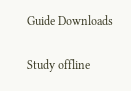Guide Downloads

Study offline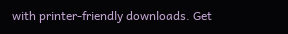with printer-friendly downloads. Get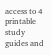access to 4 printable study guides and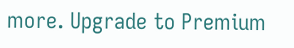more. Upgrade to Premium